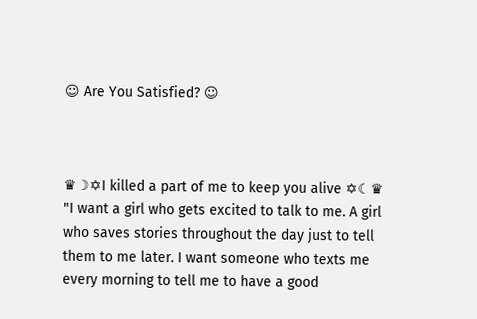☺ Are You Satisfied? ☺



♛☽✡I killed a part of me to keep you alive ✡☾♛
"I want a girl who gets excited to talk to me. A girl who saves stories throughout the day just to tell them to me later. I want someone who texts me every morning to tell me to have a good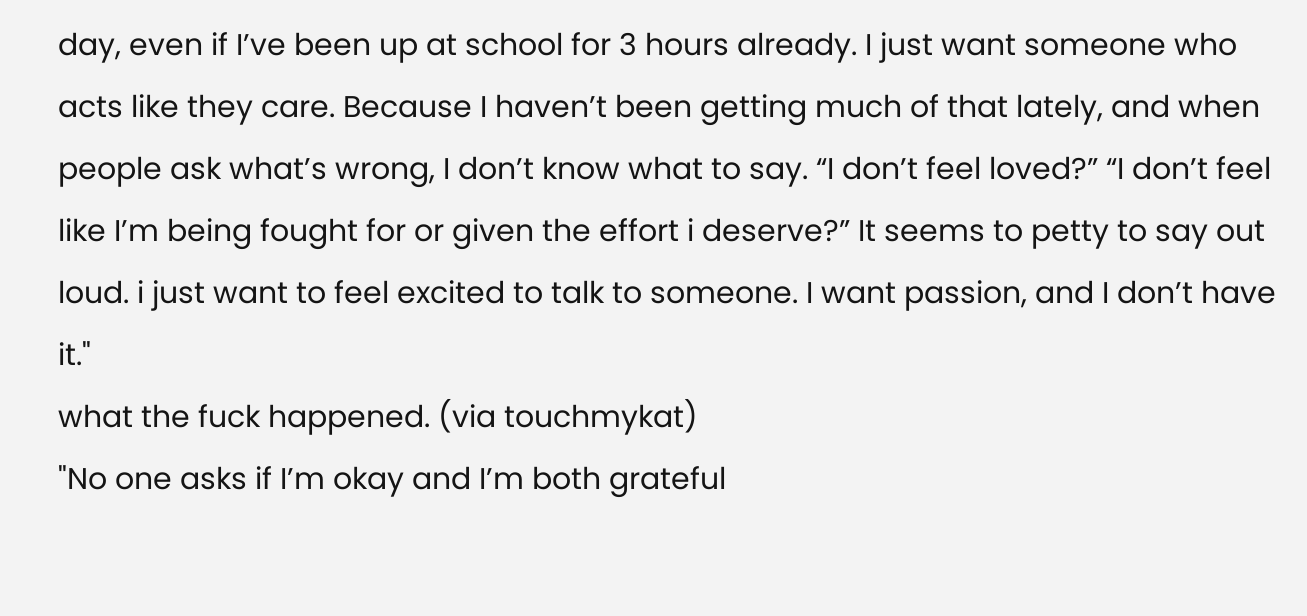day, even if I’ve been up at school for 3 hours already. I just want someone who acts like they care. Because I haven’t been getting much of that lately, and when people ask what’s wrong, I don’t know what to say. “I don’t feel loved?” “I don’t feel like I’m being fought for or given the effort i deserve?” It seems to petty to say out loud. i just want to feel excited to talk to someone. I want passion, and I don’t have it."
what the fuck happened. (via touchmykat)
"No one asks if I’m okay and I’m both grateful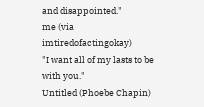and disappointed."
me (via imtiredofactingokay)
"I want all of my lasts to be with you."
Untitled (Phoebe Chapin)